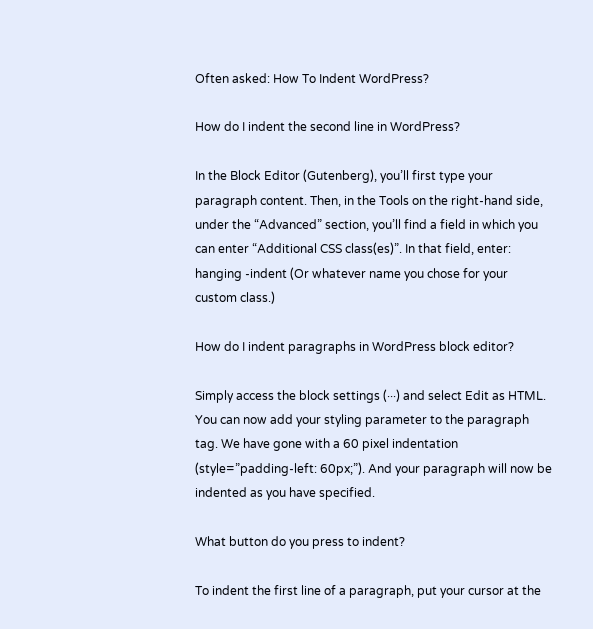Often asked: How To Indent WordPress?

How do I indent the second line in WordPress?

In the Block Editor (Gutenberg), you’ll first type your paragraph content. Then, in the Tools on the right-hand side, under the “Advanced” section, you’ll find a field in which you can enter “Additional CSS class(es)”. In that field, enter: hanging -indent (Or whatever name you chose for your custom class.)

How do I indent paragraphs in WordPress block editor?

Simply access the block settings (···) and select Edit as HTML. You can now add your styling parameter to the paragraph tag. We have gone with a 60 pixel indentation (style=”padding-left: 60px;”). And your paragraph will now be indented as you have specified.

What button do you press to indent?

To indent the first line of a paragraph, put your cursor at the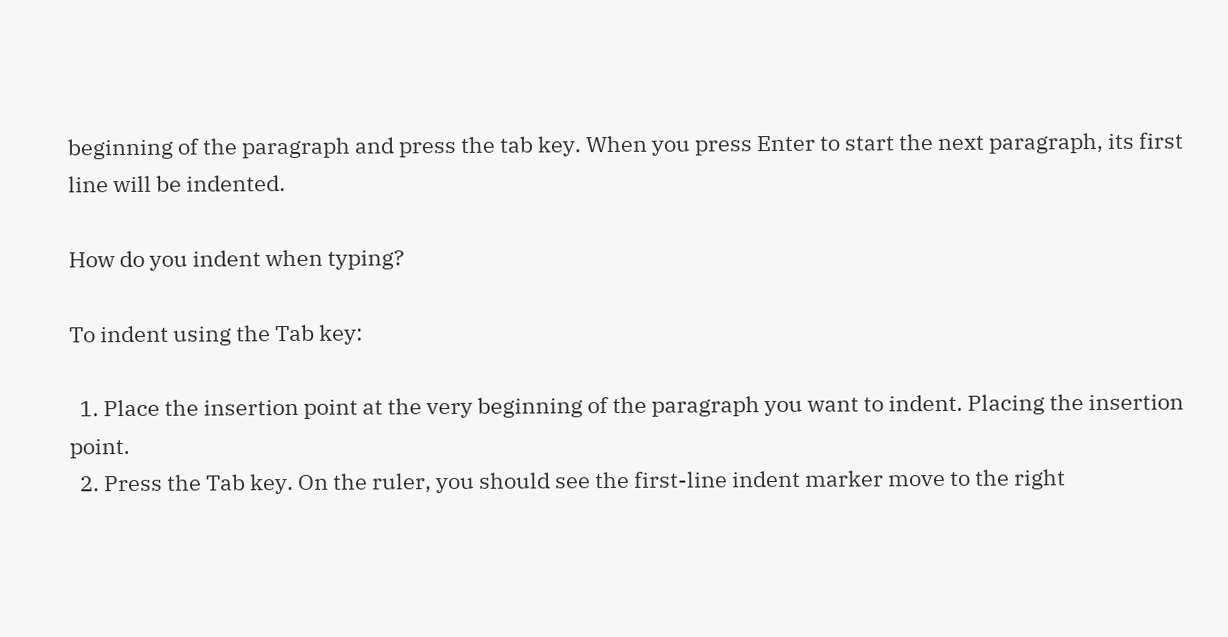beginning of the paragraph and press the tab key. When you press Enter to start the next paragraph, its first line will be indented.

How do you indent when typing?

To indent using the Tab key:

  1. Place the insertion point at the very beginning of the paragraph you want to indent. Placing the insertion point.
  2. Press the Tab key. On the ruler, you should see the first-line indent marker move to the right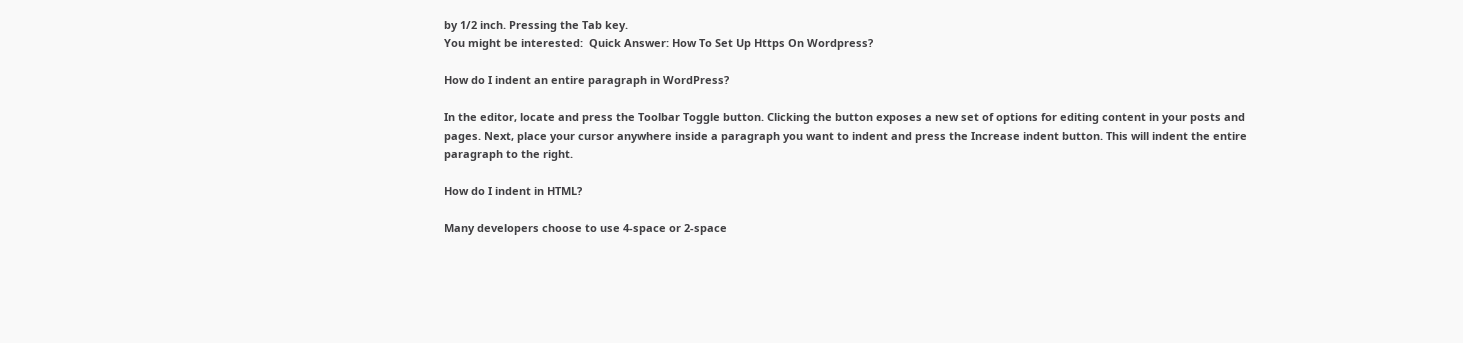by 1/2 inch. Pressing the Tab key.
You might be interested:  Quick Answer: How To Set Up Https On Wordpress?

How do I indent an entire paragraph in WordPress?

In the editor, locate and press the Toolbar Toggle button. Clicking the button exposes a new set of options for editing content in your posts and pages. Next, place your cursor anywhere inside a paragraph you want to indent and press the Increase indent button. This will indent the entire paragraph to the right.

How do I indent in HTML?

Many developers choose to use 4-space or 2-space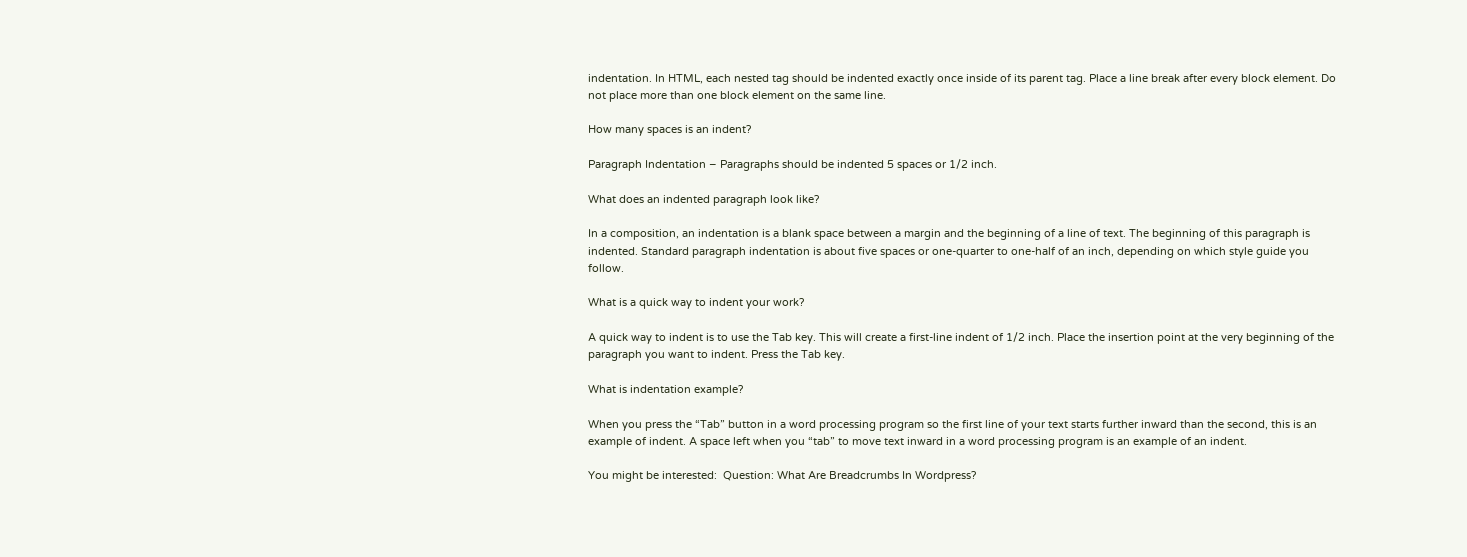indentation. In HTML, each nested tag should be indented exactly once inside of its parent tag. Place a line break after every block element. Do not place more than one block element on the same line.

How many spaces is an indent?

Paragraph Indentation – Paragraphs should be indented 5 spaces or 1/2 inch.

What does an indented paragraph look like?

In a composition, an indentation is a blank space between a margin and the beginning of a line of text. The beginning of this paragraph is indented. Standard paragraph indentation is about five spaces or one-quarter to one-half of an inch, depending on which style guide you follow.

What is a quick way to indent your work?

A quick way to indent is to use the Tab key. This will create a first-line indent of 1/2 inch. Place the insertion point at the very beginning of the paragraph you want to indent. Press the Tab key.

What is indentation example?

When you press the “Tab” button in a word processing program so the first line of your text starts further inward than the second, this is an example of indent. A space left when you “tab” to move text inward in a word processing program is an example of an indent.

You might be interested:  Question: What Are Breadcrumbs In Wordpress?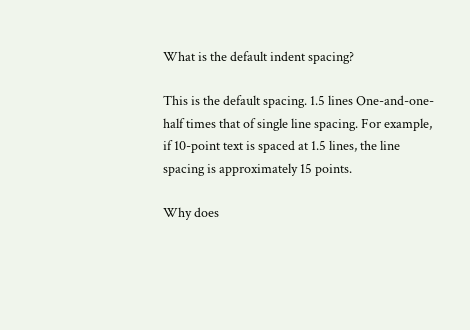What is the default indent spacing?

This is the default spacing. 1.5 lines One-and-one-half times that of single line spacing. For example, if 10-point text is spaced at 1.5 lines, the line spacing is approximately 15 points.

Why does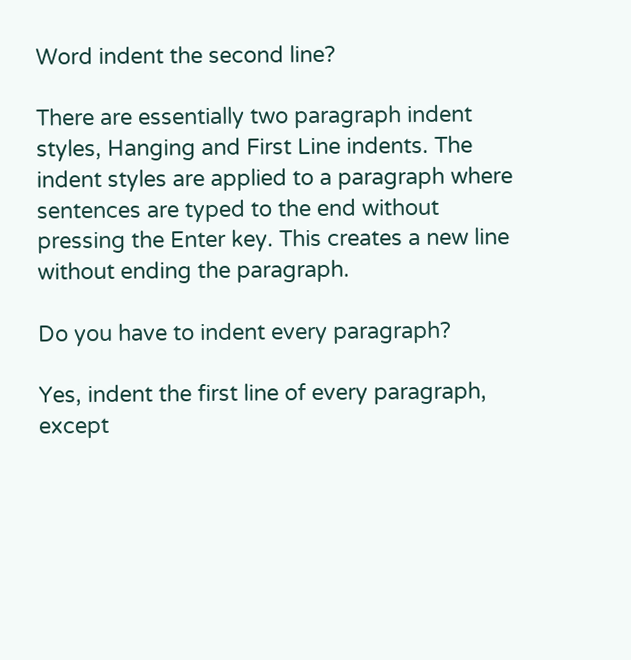Word indent the second line?

There are essentially two paragraph indent styles, Hanging and First Line indents. The indent styles are applied to a paragraph where sentences are typed to the end without pressing the Enter key. This creates a new line without ending the paragraph.

Do you have to indent every paragraph?

Yes, indent the first line of every paragraph, except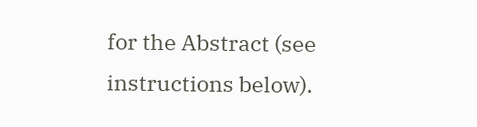for the Abstract (see instructions below).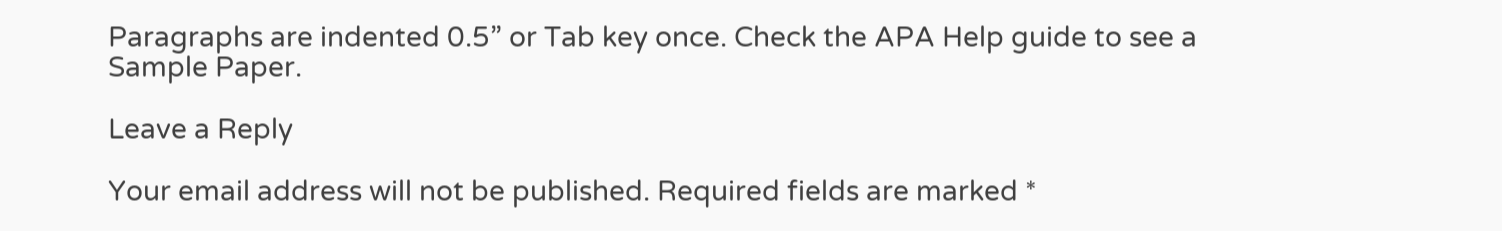Paragraphs are indented 0.5” or Tab key once. Check the APA Help guide to see a Sample Paper.

Leave a Reply

Your email address will not be published. Required fields are marked *